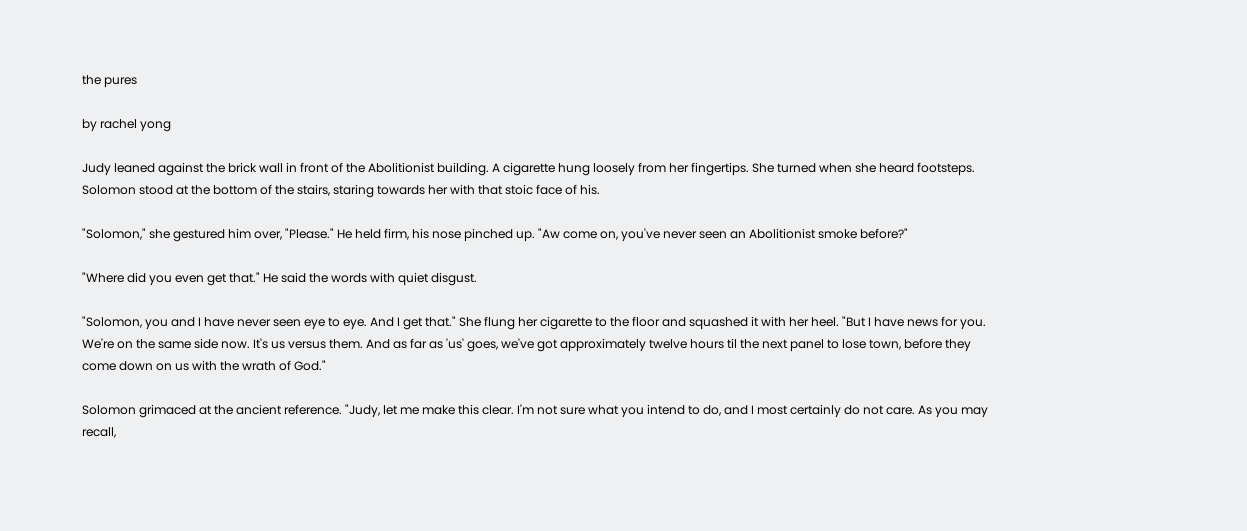the pures

by rachel yong

Judy leaned against the brick wall in front of the Abolitionist building. A cigarette hung loosely from her fingertips. She turned when she heard footsteps. Solomon stood at the bottom of the stairs, staring towards her with that stoic face of his.

"Solomon," she gestured him over, "Please." He held firm, his nose pinched up. "Aw come on, you've never seen an Abolitionist smoke before?"

"Where did you even get that." He said the words with quiet disgust.

"Solomon, you and I have never seen eye to eye. And I get that." She flung her cigarette to the floor and squashed it with her heel. "But I have news for you. We're on the same side now. It's us versus them. And as far as 'us' goes, we've got approximately twelve hours til the next panel to lose town, before they come down on us with the wrath of God."

Solomon grimaced at the ancient reference. "Judy, let me make this clear. I'm not sure what you intend to do, and I most certainly do not care. As you may recall,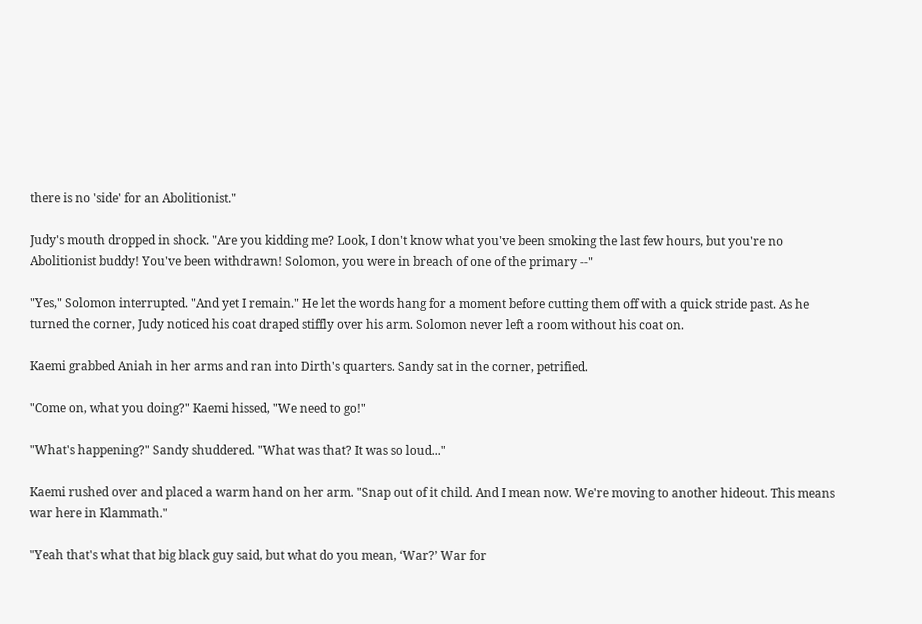there is no 'side' for an Abolitionist."

Judy's mouth dropped in shock. "Are you kidding me? Look, I don't know what you've been smoking the last few hours, but you're no Abolitionist buddy! You've been withdrawn! Solomon, you were in breach of one of the primary --"

"Yes," Solomon interrupted. "And yet I remain." He let the words hang for a moment before cutting them off with a quick stride past. As he turned the corner, Judy noticed his coat draped stiffly over his arm. Solomon never left a room without his coat on.

Kaemi grabbed Aniah in her arms and ran into Dirth's quarters. Sandy sat in the corner, petrified.

"Come on, what you doing?" Kaemi hissed, "We need to go!"

"What's happening?" Sandy shuddered. "What was that? It was so loud..."

Kaemi rushed over and placed a warm hand on her arm. "Snap out of it child. And I mean now. We're moving to another hideout. This means war here in Klammath."

"Yeah that's what that big black guy said, but what do you mean, ‘War?’ War for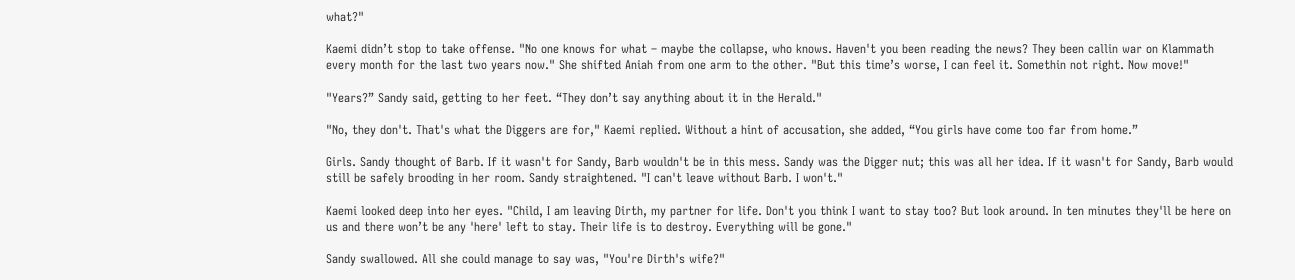what?"

Kaemi didn’t stop to take offense. "No one knows for what – maybe the collapse, who knows. Haven't you been reading the news? They been callin war on Klammath every month for the last two years now." She shifted Aniah from one arm to the other. "But this time’s worse, I can feel it. Somethin not right. Now move!"

"Years?” Sandy said, getting to her feet. “They don’t say anything about it in the Herald."

"No, they don't. That's what the Diggers are for," Kaemi replied. Without a hint of accusation, she added, “You girls have come too far from home.”

Girls. Sandy thought of Barb. If it wasn't for Sandy, Barb wouldn't be in this mess. Sandy was the Digger nut; this was all her idea. If it wasn't for Sandy, Barb would still be safely brooding in her room. Sandy straightened. "I can't leave without Barb. I won't."

Kaemi looked deep into her eyes. "Child, I am leaving Dirth, my partner for life. Don't you think I want to stay too? But look around. In ten minutes they'll be here on us and there won’t be any 'here' left to stay. Their life is to destroy. Everything will be gone."

Sandy swallowed. All she could manage to say was, "You're Dirth's wife?"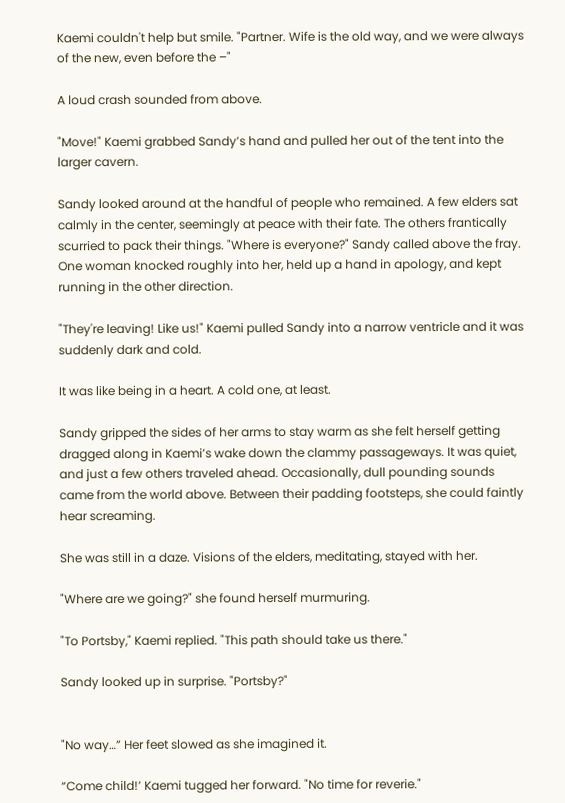Kaemi couldn't help but smile. "Partner. Wife is the old way, and we were always of the new, even before the –"

A loud crash sounded from above.

"Move!" Kaemi grabbed Sandy’s hand and pulled her out of the tent into the larger cavern.

Sandy looked around at the handful of people who remained. A few elders sat calmly in the center, seemingly at peace with their fate. The others frantically scurried to pack their things. "Where is everyone?" Sandy called above the fray. One woman knocked roughly into her, held up a hand in apology, and kept running in the other direction.

"They're leaving! Like us!" Kaemi pulled Sandy into a narrow ventricle and it was suddenly dark and cold.

It was like being in a heart. A cold one, at least.

Sandy gripped the sides of her arms to stay warm as she felt herself getting dragged along in Kaemi’s wake down the clammy passageways. It was quiet, and just a few others traveled ahead. Occasionally, dull pounding sounds came from the world above. Between their padding footsteps, she could faintly hear screaming.

She was still in a daze. Visions of the elders, meditating, stayed with her.

"Where are we going?" she found herself murmuring.

"To Portsby," Kaemi replied. "This path should take us there."

Sandy looked up in surprise. "Portsby?"


"No way…” Her feet slowed as she imagined it.

“Come child!’ Kaemi tugged her forward. "No time for reverie."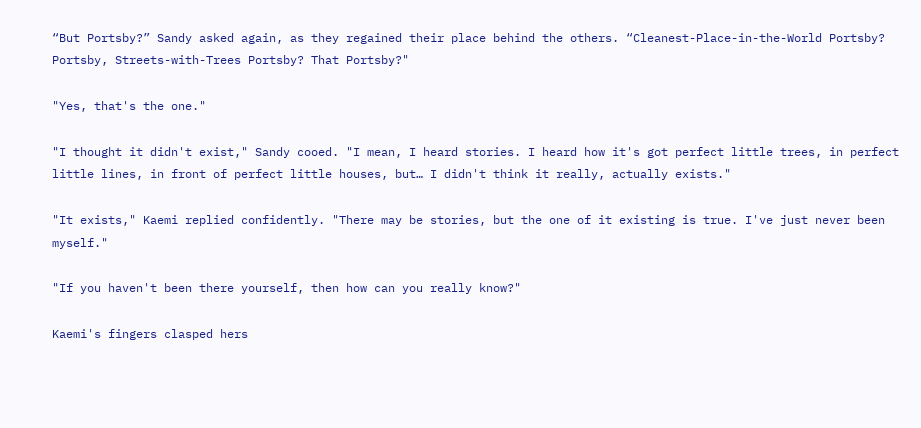“But Portsby?” Sandy asked again, as they regained their place behind the others. “Cleanest-Place-in-the-World Portsby? Portsby, Streets-with-Trees Portsby? That Portsby?"

"Yes, that's the one."

"I thought it didn't exist," Sandy cooed. "I mean, I heard stories. I heard how it's got perfect little trees, in perfect little lines, in front of perfect little houses, but… I didn't think it really, actually exists."

"It exists," Kaemi replied confidently. "There may be stories, but the one of it existing is true. I've just never been myself."

"If you haven't been there yourself, then how can you really know?"

Kaemi's fingers clasped hers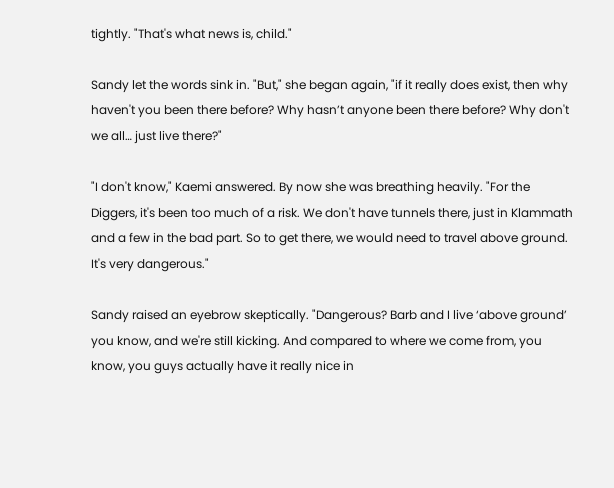tightly. "That's what news is, child."

Sandy let the words sink in. "But," she began again, "if it really does exist, then why haven't you been there before? Why hasn’t anyone been there before? Why don't we all… just live there?"

"I don't know," Kaemi answered. By now she was breathing heavily. "For the Diggers, it's been too much of a risk. We don't have tunnels there, just in Klammath and a few in the bad part. So to get there, we would need to travel above ground. It's very dangerous."

Sandy raised an eyebrow skeptically. "Dangerous? Barb and I live ‘above ground’ you know, and we're still kicking. And compared to where we come from, you know, you guys actually have it really nice in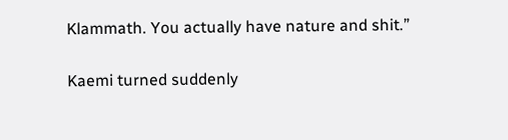Klammath. You actually have nature and shit.”

Kaemi turned suddenly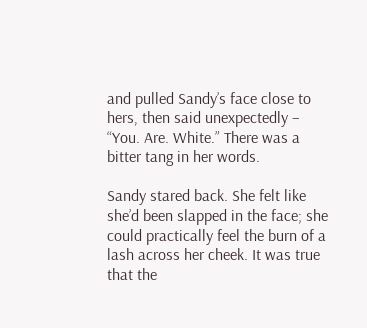and pulled Sandy’s face close to hers, then said unexpectedly – “You. Are. White.” There was a bitter tang in her words.

Sandy stared back. She felt like she’d been slapped in the face; she could practically feel the burn of a lash across her cheek. It was true that the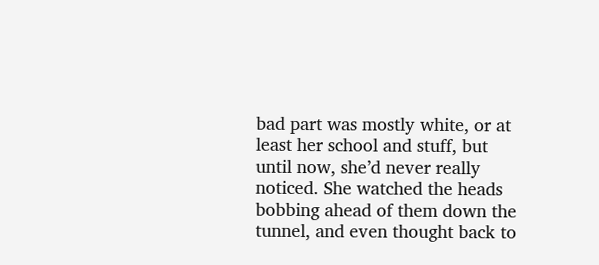bad part was mostly white, or at least her school and stuff, but until now, she’d never really noticed. She watched the heads bobbing ahead of them down the tunnel, and even thought back to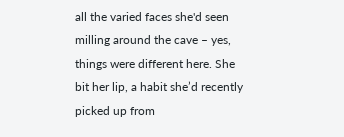all the varied faces she'd seen milling around the cave – yes, things were different here. She bit her lip, a habit she’d recently picked up from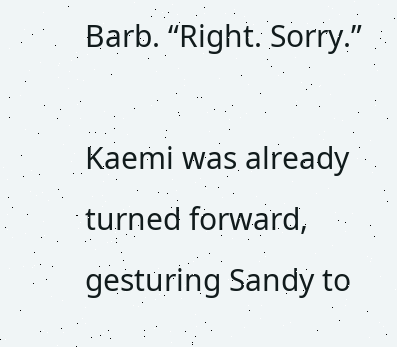Barb. “Right. Sorry.”

Kaemi was already turned forward, gesturing Sandy to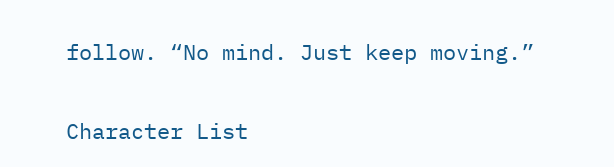follow. “No mind. Just keep moving.”


Character List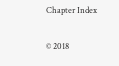Chapter Index

© 2018